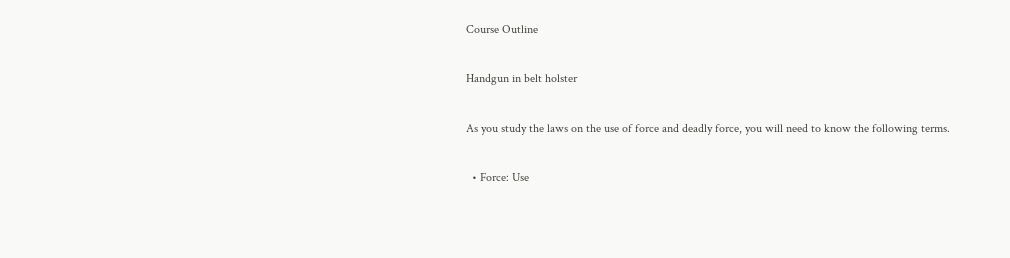Course Outline

Handgun in belt holster

As you study the laws on the use of force and deadly force, you will need to know the following terms.

  • Force: Use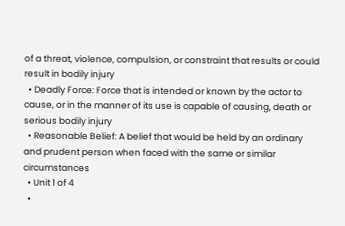of a threat, violence, compulsion, or constraint that results or could result in bodily injury
  • Deadly Force: Force that is intended or known by the actor to cause, or in the manner of its use is capable of causing, death or serious bodily injury
  • Reasonable Belief: A belief that would be held by an ordinary and prudent person when faced with the same or similar circumstances
  • Unit 1 of 4
  •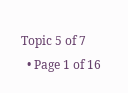Topic 5 of 7
  • Page 1 of 16